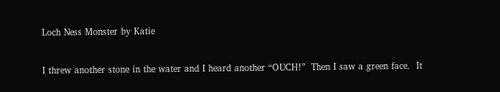Loch Ness Monster by Katie

I threw another stone in the water and I heard another “OUCH!”  Then I saw a green face.  It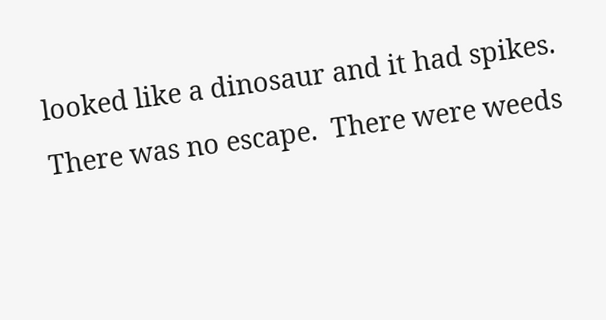looked like a dinosaur and it had spikes.  There was no escape.  There were weeds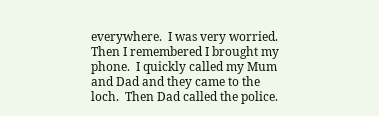everywhere.  I was very worried.  Then I remembered I brought my phone.  I quickly called my Mum and Dad and they came to the loch.  Then Dad called the police.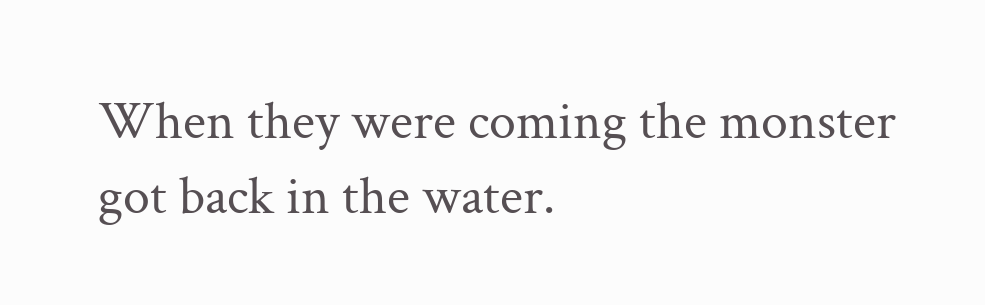When they were coming the monster got back in the water.